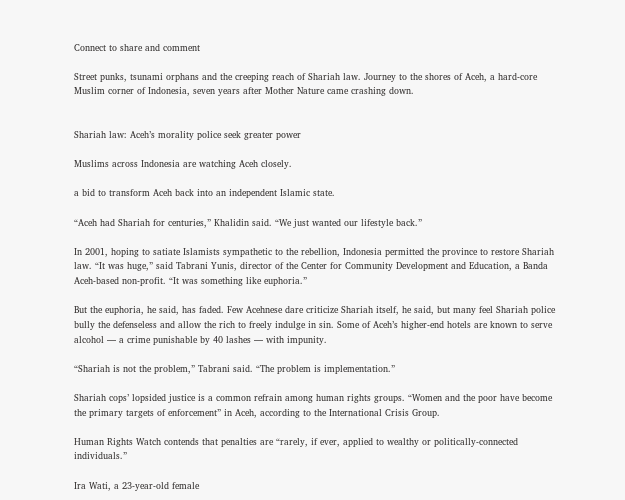Connect to share and comment

Street punks, tsunami orphans and the creeping reach of Shariah law. Journey to the shores of Aceh, a hard-core Muslim corner of Indonesia, seven years after Mother Nature came crashing down.


Shariah law: Aceh’s morality police seek greater power

Muslims across Indonesia are watching Aceh closely.

a bid to transform Aceh back into an independent Islamic state.

“Aceh had Shariah for centuries,” Khalidin said. “We just wanted our lifestyle back.”

In 2001, hoping to satiate Islamists sympathetic to the rebellion, Indonesia permitted the province to restore Shariah law. “It was huge,” said Tabrani Yunis, director of the Center for Community Development and Education, a Banda Aceh-based non-profit. “It was something like euphoria.”

But the euphoria, he said, has faded. Few Acehnese dare criticize Shariah itself, he said, but many feel Shariah police bully the defenseless and allow the rich to freely indulge in sin. Some of Aceh’s higher-end hotels are known to serve alcohol — a crime punishable by 40 lashes — with impunity.

“Shariah is not the problem,” Tabrani said. “The problem is implementation.”

Shariah cops’ lopsided justice is a common refrain among human rights groups. “Women and the poor have become the primary targets of enforcement” in Aceh, according to the International Crisis Group.

Human Rights Watch contends that penalties are “rarely, if ever, applied to wealthy or politically-connected individuals.”

Ira Wati, a 23-year-old female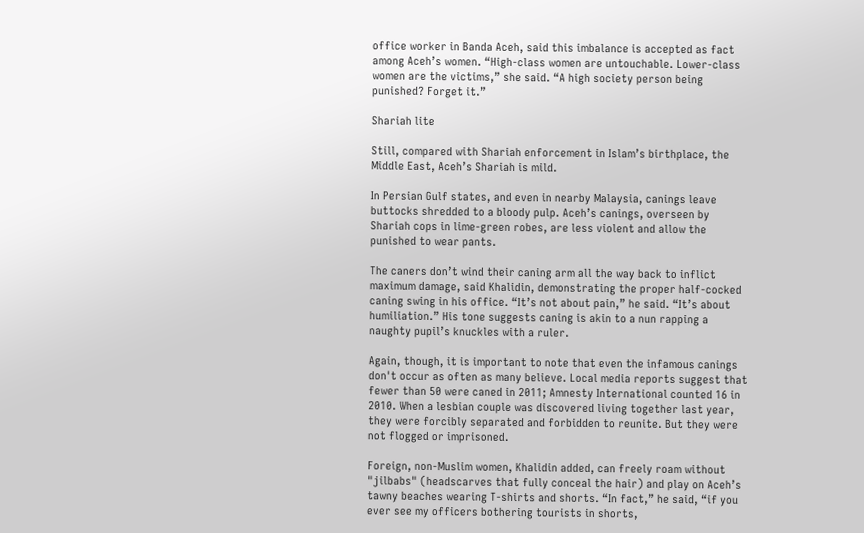office worker in Banda Aceh, said this imbalance is accepted as fact among Aceh’s women. “High-class women are untouchable. Lower-class women are the victims,” she said. “A high society person being punished? Forget it.”

Shariah lite

Still, compared with Shariah enforcement in Islam’s birthplace, the Middle East, Aceh’s Shariah is mild.

In Persian Gulf states, and even in nearby Malaysia, canings leave buttocks shredded to a bloody pulp. Aceh’s canings, overseen by Shariah cops in lime-green robes, are less violent and allow the punished to wear pants.

The caners don’t wind their caning arm all the way back to inflict maximum damage, said Khalidin, demonstrating the proper half-cocked caning swing in his office. “It’s not about pain,” he said. “It’s about humiliation.” His tone suggests caning is akin to a nun rapping a naughty pupil’s knuckles with a ruler.

Again, though, it is important to note that even the infamous canings don't occur as often as many believe. Local media reports suggest that fewer than 50 were caned in 2011; Amnesty International counted 16 in 2010. When a lesbian couple was discovered living together last year, they were forcibly separated and forbidden to reunite. But they were not flogged or imprisoned.

Foreign, non-Muslim women, Khalidin added, can freely roam without "jilbabs" (headscarves that fully conceal the hair) and play on Aceh’s tawny beaches wearing T-shirts and shorts. “In fact,” he said, “if you ever see my officers bothering tourists in shorts,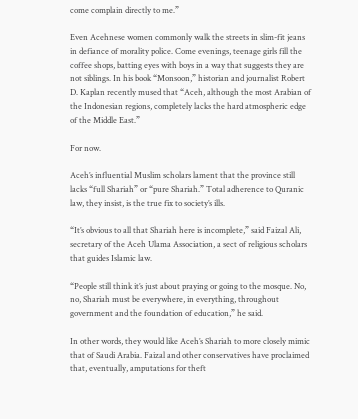come complain directly to me.”

Even Acehnese women commonly walk the streets in slim-fit jeans in defiance of morality police. Come evenings, teenage girls fill the coffee shops, batting eyes with boys in a way that suggests they are not siblings. In his book “Monsoon,” historian and journalist Robert D. Kaplan recently mused that “Aceh, although the most Arabian of the Indonesian regions, completely lacks the hard atmospheric edge of the Middle East.”

For now.

Aceh’s influential Muslim scholars lament that the province still lacks “full Shariah” or “pure Shariah.” Total adherence to Quranic law, they insist, is the true fix to society’s ills.

“It’s obvious to all that Shariah here is incomplete,” said Faizal Ali, secretary of the Aceh Ulama Association, a sect of religious scholars that guides Islamic law.

“People still think it’s just about praying or going to the mosque. No, no, Shariah must be everywhere, in everything, throughout government and the foundation of education,” he said.

In other words, they would like Aceh’s Shariah to more closely mimic that of Saudi Arabia. Faizal and other conservatives have proclaimed that, eventually, amputations for theft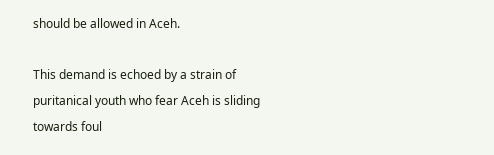should be allowed in Aceh.

This demand is echoed by a strain of puritanical youth who fear Aceh is sliding towards foul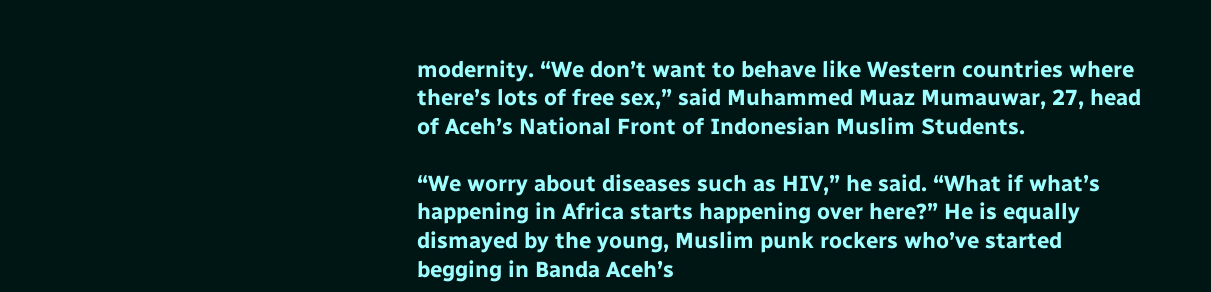modernity. “We don’t want to behave like Western countries where there’s lots of free sex,” said Muhammed Muaz Mumauwar, 27, head of Aceh’s National Front of Indonesian Muslim Students.

“We worry about diseases such as HIV,” he said. “What if what’s happening in Africa starts happening over here?” He is equally dismayed by the young, Muslim punk rockers who’ve started begging in Banda Aceh’s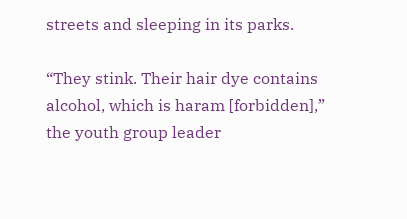streets and sleeping in its parks.

“They stink. Their hair dye contains alcohol, which is haram [forbidden],” the youth group leader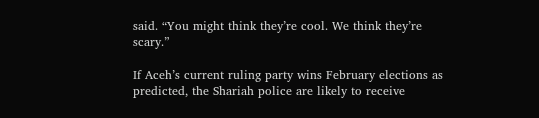said. “You might think they’re cool. We think they’re scary.”

If Aceh’s current ruling party wins February elections as predicted, the Shariah police are likely to receive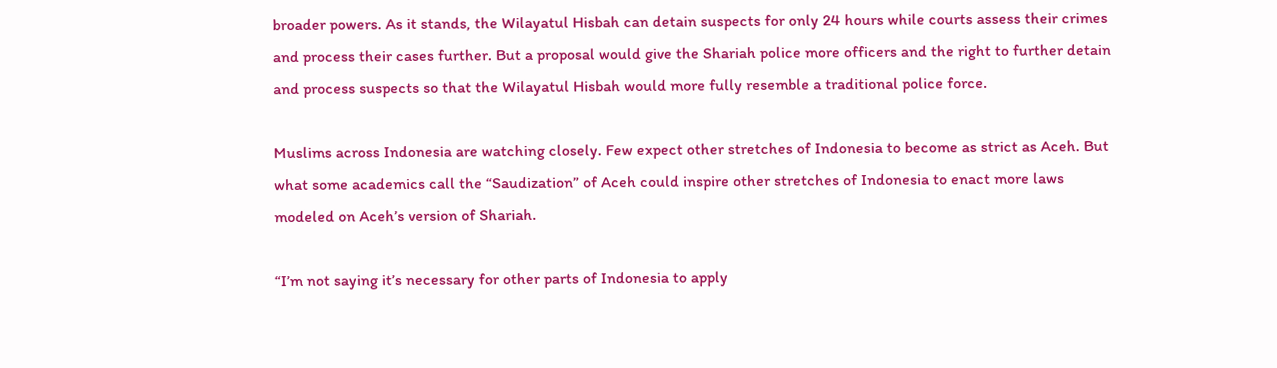broader powers. As it stands, the Wilayatul Hisbah can detain suspects for only 24 hours while courts assess their crimes and process their cases further. But a proposal would give the Shariah police more officers and the right to further detain and process suspects so that the Wilayatul Hisbah would more fully resemble a traditional police force.

Muslims across Indonesia are watching closely. Few expect other stretches of Indonesia to become as strict as Aceh. But what some academics call the “Saudization” of Aceh could inspire other stretches of Indonesia to enact more laws modeled on Aceh’s version of Shariah.

“I’m not saying it’s necessary for other parts of Indonesia to apply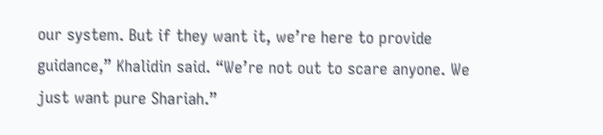our system. But if they want it, we’re here to provide guidance,” Khalidin said. “We’re not out to scare anyone. We just want pure Shariah.”